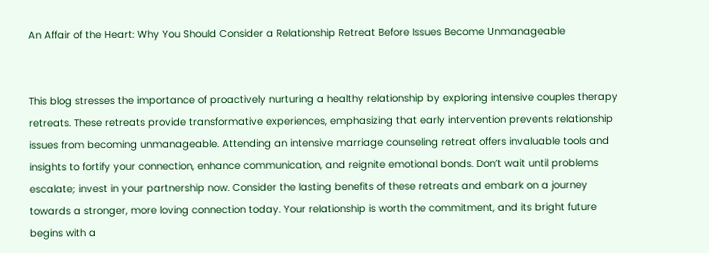An Affair of the Heart: Why You Should Consider a Relationship Retreat Before Issues Become Unmanageable


This blog stresses the importance of proactively nurturing a healthy relationship by exploring intensive couples therapy retreats. These retreats provide transformative experiences, emphasizing that early intervention prevents relationship issues from becoming unmanageable. Attending an intensive marriage counseling retreat offers invaluable tools and insights to fortify your connection, enhance communication, and reignite emotional bonds. Don’t wait until problems escalate; invest in your partnership now. Consider the lasting benefits of these retreats and embark on a journey towards a stronger, more loving connection today. Your relationship is worth the commitment, and its bright future begins with a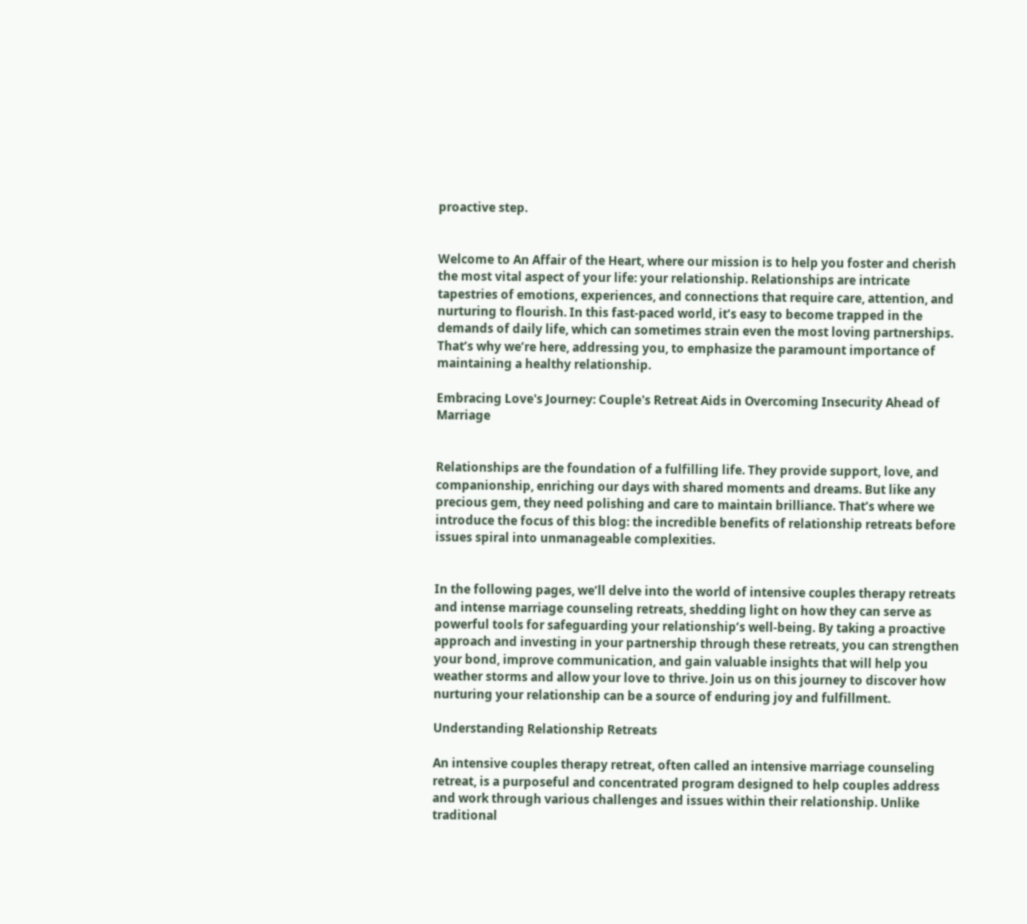proactive step.


Welcome to An Affair of the Heart, where our mission is to help you foster and cherish the most vital aspect of your life: your relationship. Relationships are intricate tapestries of emotions, experiences, and connections that require care, attention, and nurturing to flourish. In this fast-paced world, it’s easy to become trapped in the demands of daily life, which can sometimes strain even the most loving partnerships. That’s why we’re here, addressing you, to emphasize the paramount importance of maintaining a healthy relationship.

Embracing Love's Journey: Couple's Retreat Aids in Overcoming Insecurity Ahead of Marriage


Relationships are the foundation of a fulfilling life. They provide support, love, and companionship, enriching our days with shared moments and dreams. But like any precious gem, they need polishing and care to maintain brilliance. That’s where we introduce the focus of this blog: the incredible benefits of relationship retreats before issues spiral into unmanageable complexities.


In the following pages, we’ll delve into the world of intensive couples therapy retreats and intense marriage counseling retreats, shedding light on how they can serve as powerful tools for safeguarding your relationship’s well-being. By taking a proactive approach and investing in your partnership through these retreats, you can strengthen your bond, improve communication, and gain valuable insights that will help you weather storms and allow your love to thrive. Join us on this journey to discover how nurturing your relationship can be a source of enduring joy and fulfillment.

Understanding Relationship Retreats

An intensive couples therapy retreat, often called an intensive marriage counseling retreat, is a purposeful and concentrated program designed to help couples address and work through various challenges and issues within their relationship. Unlike traditional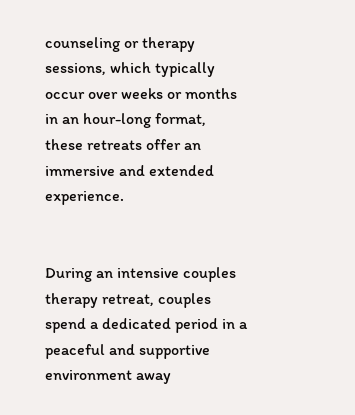counseling or therapy sessions, which typically occur over weeks or months in an hour-long format, these retreats offer an immersive and extended experience.


During an intensive couples therapy retreat, couples spend a dedicated period in a peaceful and supportive environment away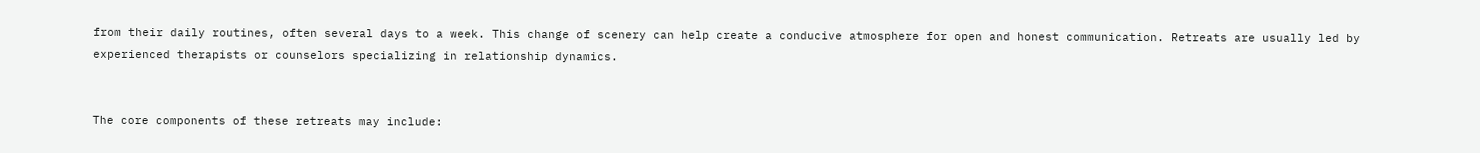from their daily routines, often several days to a week. This change of scenery can help create a conducive atmosphere for open and honest communication. Retreats are usually led by experienced therapists or counselors specializing in relationship dynamics.


The core components of these retreats may include: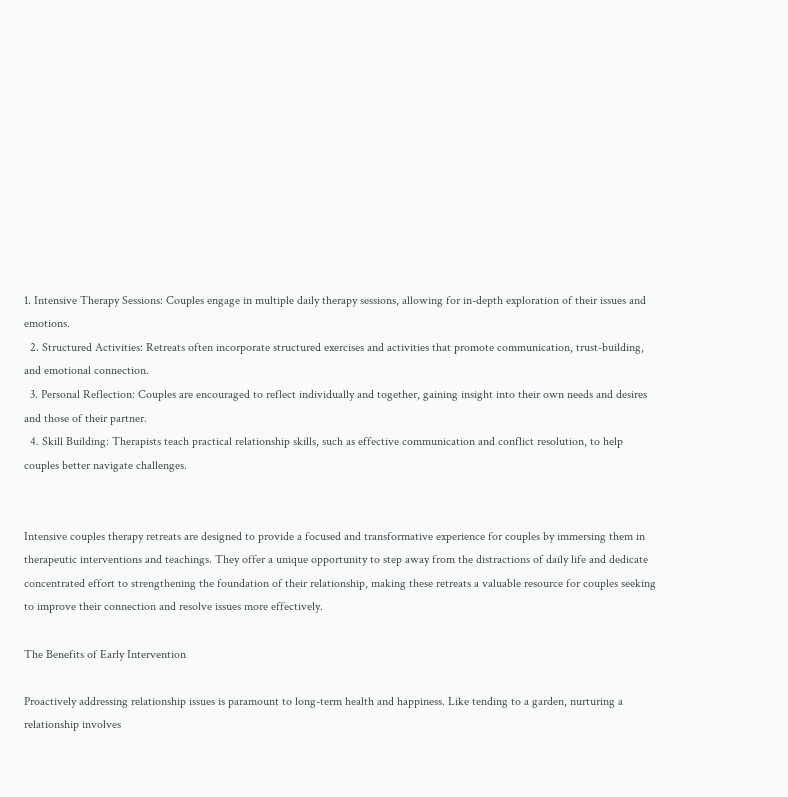1. Intensive Therapy Sessions: Couples engage in multiple daily therapy sessions, allowing for in-depth exploration of their issues and emotions.
  2. Structured Activities: Retreats often incorporate structured exercises and activities that promote communication, trust-building, and emotional connection.
  3. Personal Reflection: Couples are encouraged to reflect individually and together, gaining insight into their own needs and desires and those of their partner.
  4. Skill Building: Therapists teach practical relationship skills, such as effective communication and conflict resolution, to help couples better navigate challenges.


Intensive couples therapy retreats are designed to provide a focused and transformative experience for couples by immersing them in therapeutic interventions and teachings. They offer a unique opportunity to step away from the distractions of daily life and dedicate concentrated effort to strengthening the foundation of their relationship, making these retreats a valuable resource for couples seeking to improve their connection and resolve issues more effectively.

The Benefits of Early Intervention

Proactively addressing relationship issues is paramount to long-term health and happiness. Like tending to a garden, nurturing a relationship involves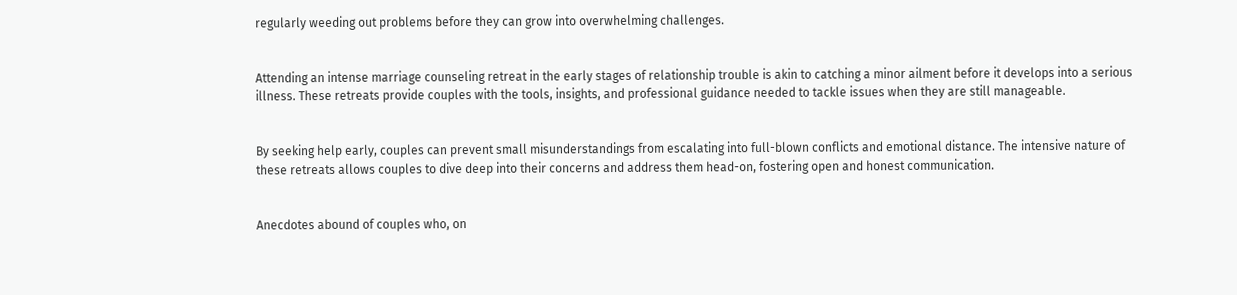regularly weeding out problems before they can grow into overwhelming challenges.


Attending an intense marriage counseling retreat in the early stages of relationship trouble is akin to catching a minor ailment before it develops into a serious illness. These retreats provide couples with the tools, insights, and professional guidance needed to tackle issues when they are still manageable.


By seeking help early, couples can prevent small misunderstandings from escalating into full-blown conflicts and emotional distance. The intensive nature of these retreats allows couples to dive deep into their concerns and address them head-on, fostering open and honest communication.


Anecdotes abound of couples who, on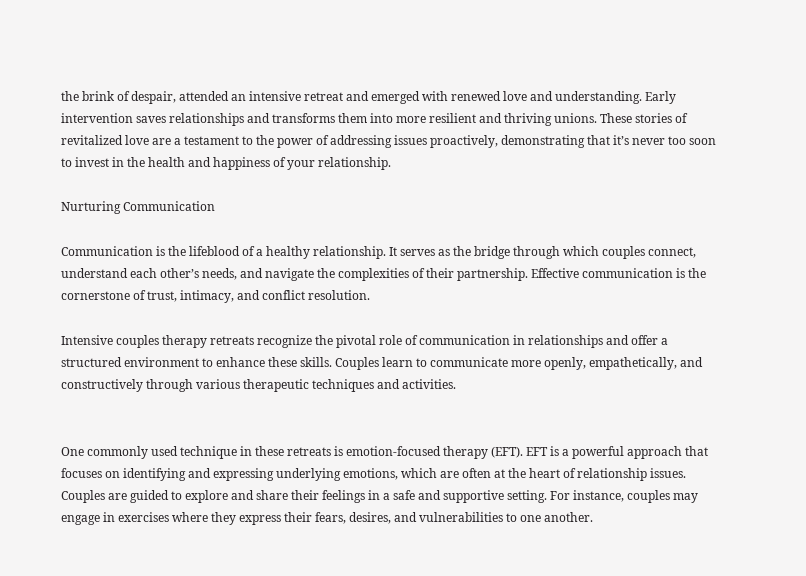the brink of despair, attended an intensive retreat and emerged with renewed love and understanding. Early intervention saves relationships and transforms them into more resilient and thriving unions. These stories of revitalized love are a testament to the power of addressing issues proactively, demonstrating that it’s never too soon to invest in the health and happiness of your relationship.

Nurturing Communication

Communication is the lifeblood of a healthy relationship. It serves as the bridge through which couples connect, understand each other’s needs, and navigate the complexities of their partnership. Effective communication is the cornerstone of trust, intimacy, and conflict resolution.

Intensive couples therapy retreats recognize the pivotal role of communication in relationships and offer a structured environment to enhance these skills. Couples learn to communicate more openly, empathetically, and constructively through various therapeutic techniques and activities.


One commonly used technique in these retreats is emotion-focused therapy (EFT). EFT is a powerful approach that focuses on identifying and expressing underlying emotions, which are often at the heart of relationship issues. Couples are guided to explore and share their feelings in a safe and supportive setting. For instance, couples may engage in exercises where they express their fears, desires, and vulnerabilities to one another.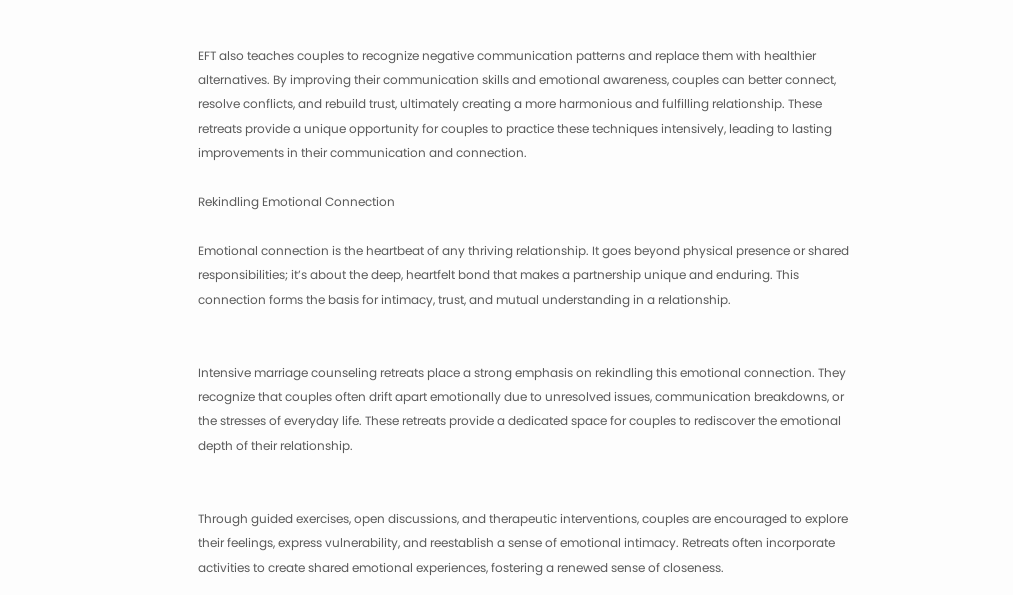EFT also teaches couples to recognize negative communication patterns and replace them with healthier alternatives. By improving their communication skills and emotional awareness, couples can better connect, resolve conflicts, and rebuild trust, ultimately creating a more harmonious and fulfilling relationship. These retreats provide a unique opportunity for couples to practice these techniques intensively, leading to lasting improvements in their communication and connection.

Rekindling Emotional Connection

Emotional connection is the heartbeat of any thriving relationship. It goes beyond physical presence or shared responsibilities; it’s about the deep, heartfelt bond that makes a partnership unique and enduring. This connection forms the basis for intimacy, trust, and mutual understanding in a relationship.


Intensive marriage counseling retreats place a strong emphasis on rekindling this emotional connection. They recognize that couples often drift apart emotionally due to unresolved issues, communication breakdowns, or the stresses of everyday life. These retreats provide a dedicated space for couples to rediscover the emotional depth of their relationship.


Through guided exercises, open discussions, and therapeutic interventions, couples are encouraged to explore their feelings, express vulnerability, and reestablish a sense of emotional intimacy. Retreats often incorporate activities to create shared emotional experiences, fostering a renewed sense of closeness.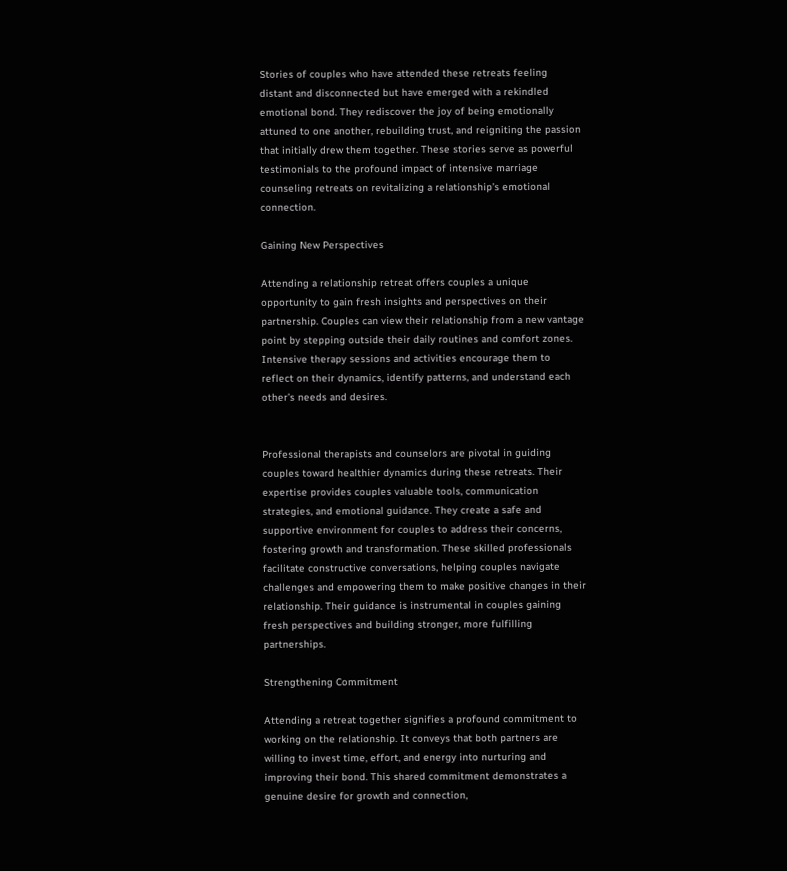Stories of couples who have attended these retreats feeling distant and disconnected but have emerged with a rekindled emotional bond. They rediscover the joy of being emotionally attuned to one another, rebuilding trust, and reigniting the passion that initially drew them together. These stories serve as powerful testimonials to the profound impact of intensive marriage counseling retreats on revitalizing a relationship’s emotional connection.

Gaining New Perspectives

Attending a relationship retreat offers couples a unique opportunity to gain fresh insights and perspectives on their partnership. Couples can view their relationship from a new vantage point by stepping outside their daily routines and comfort zones. Intensive therapy sessions and activities encourage them to reflect on their dynamics, identify patterns, and understand each other’s needs and desires.


Professional therapists and counselors are pivotal in guiding couples toward healthier dynamics during these retreats. Their expertise provides couples valuable tools, communication strategies, and emotional guidance. They create a safe and supportive environment for couples to address their concerns, fostering growth and transformation. These skilled professionals facilitate constructive conversations, helping couples navigate challenges and empowering them to make positive changes in their relationship. Their guidance is instrumental in couples gaining fresh perspectives and building stronger, more fulfilling partnerships.

Strengthening Commitment

Attending a retreat together signifies a profound commitment to working on the relationship. It conveys that both partners are willing to invest time, effort, and energy into nurturing and improving their bond. This shared commitment demonstrates a genuine desire for growth and connection,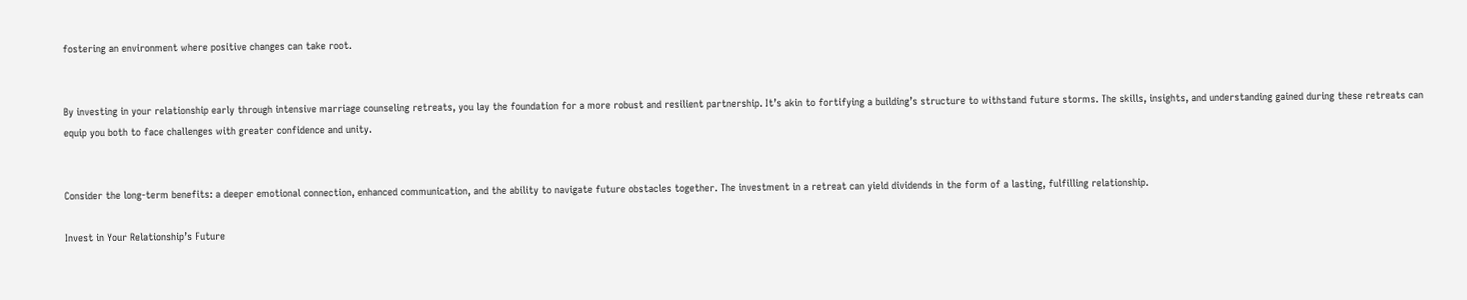fostering an environment where positive changes can take root.


By investing in your relationship early through intensive marriage counseling retreats, you lay the foundation for a more robust and resilient partnership. It’s akin to fortifying a building’s structure to withstand future storms. The skills, insights, and understanding gained during these retreats can equip you both to face challenges with greater confidence and unity.


Consider the long-term benefits: a deeper emotional connection, enhanced communication, and the ability to navigate future obstacles together. The investment in a retreat can yield dividends in the form of a lasting, fulfilling relationship.

Invest in Your Relationship’s Future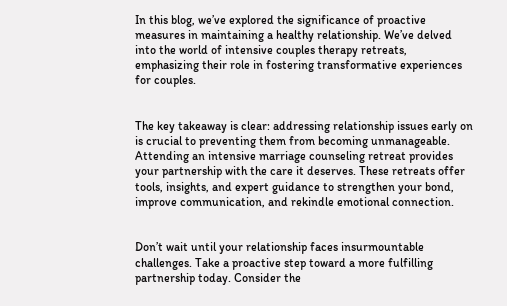In this blog, we’ve explored the significance of proactive measures in maintaining a healthy relationship. We’ve delved into the world of intensive couples therapy retreats, emphasizing their role in fostering transformative experiences for couples.


The key takeaway is clear: addressing relationship issues early on is crucial to preventing them from becoming unmanageable. Attending an intensive marriage counseling retreat provides your partnership with the care it deserves. These retreats offer tools, insights, and expert guidance to strengthen your bond, improve communication, and rekindle emotional connection.


Don’t wait until your relationship faces insurmountable challenges. Take a proactive step toward a more fulfilling partnership today. Consider the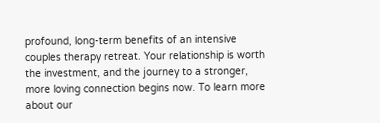profound, long-term benefits of an intensive couples therapy retreat. Your relationship is worth the investment, and the journey to a stronger, more loving connection begins now. To learn more about our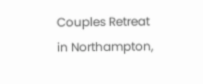Couples Retreat in Northampton,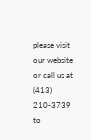please visit our website or call us at (413) 210-3739 to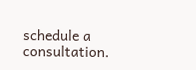schedule a consultation.